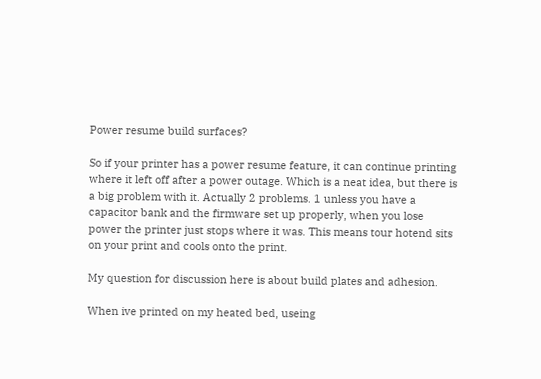Power resume build surfaces?

So if your printer has a power resume feature, it can continue printing where it left off after a power outage. Which is a neat idea, but there is a big problem with it. Actually 2 problems. 1 unless you have a capacitor bank and the firmware set up properly, when you lose power the printer just stops where it was. This means tour hotend sits on your print and cools onto the print.

My question for discussion here is about build plates and adhesion.

When ive printed on my heated bed, useing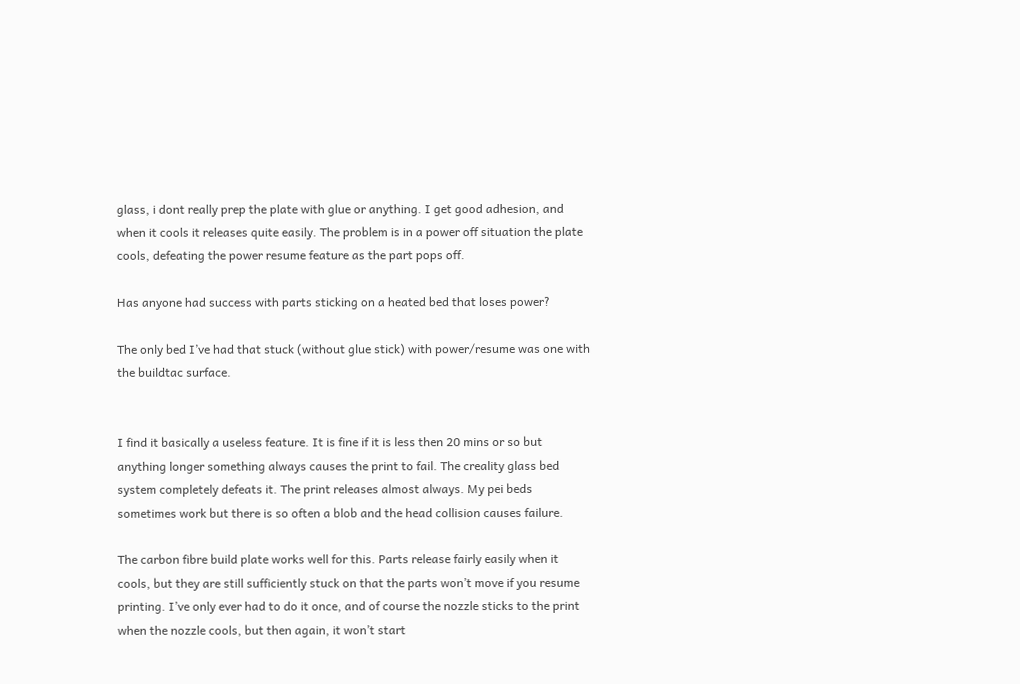glass, i dont really prep the plate with glue or anything. I get good adhesion, and when it cools it releases quite easily. The problem is in a power off situation the plate cools, defeating the power resume feature as the part pops off.

Has anyone had success with parts sticking on a heated bed that loses power?

The only bed I’ve had that stuck (without glue stick) with power/resume was one with the buildtac surface.


I find it basically a useless feature. It is fine if it is less then 20 mins or so but anything longer something always causes the print to fail. The creality glass bed system completely defeats it. The print releases almost always. My pei beds sometimes work but there is so often a blob and the head collision causes failure.

The carbon fibre build plate works well for this. Parts release fairly easily when it cools, but they are still sufficiently stuck on that the parts won’t move if you resume printing. I’ve only ever had to do it once, and of course the nozzle sticks to the print when the nozzle cools, but then again, it won’t start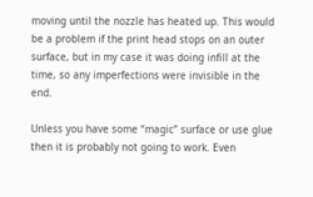moving until the nozzle has heated up. This would be a problem if the print head stops on an outer surface, but in my case it was doing infill at the time, so any imperfections were invisible in the end.

Unless you have some “magic” surface or use glue then it is probably not going to work. Even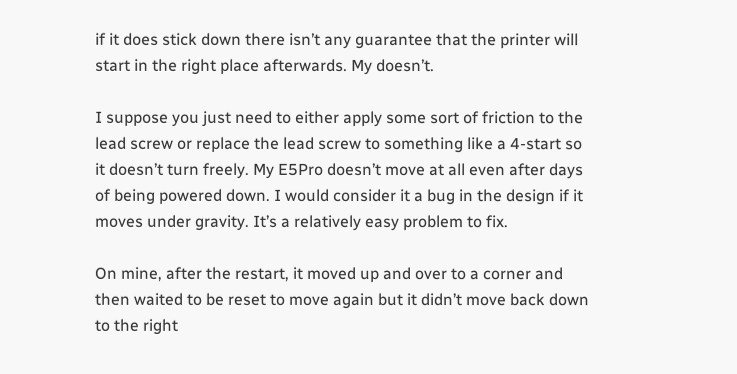if it does stick down there isn’t any guarantee that the printer will start in the right place afterwards. My doesn’t.

I suppose you just need to either apply some sort of friction to the lead screw or replace the lead screw to something like a 4-start so it doesn’t turn freely. My E5Pro doesn’t move at all even after days of being powered down. I would consider it a bug in the design if it moves under gravity. It’s a relatively easy problem to fix.

On mine, after the restart, it moved up and over to a corner and then waited to be reset to move again but it didn’t move back down to the right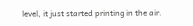level, it just started printing in the air.